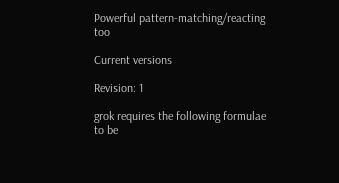Powerful pattern-matching/reacting too

Current versions

Revision: 1

grok requires the following formulae to be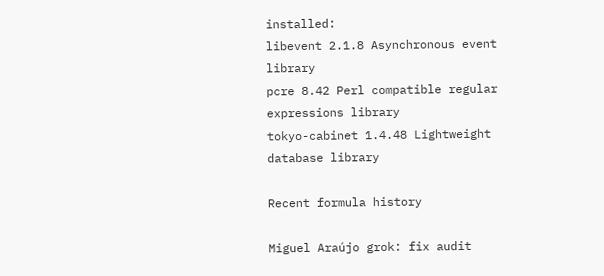installed:
libevent 2.1.8 Asynchronous event library
pcre 8.42 Perl compatible regular expressions library
tokyo-cabinet 1.4.48 Lightweight database library

Recent formula history

Miguel Araújo grok: fix audit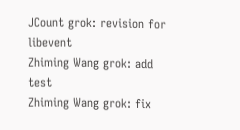JCount grok: revision for libevent
Zhiming Wang grok: add test
Zhiming Wang grok: fix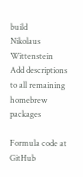build
Nikolaus Wittenstein Add descriptions to all remaining homebrew packages

Formula code at GitHub